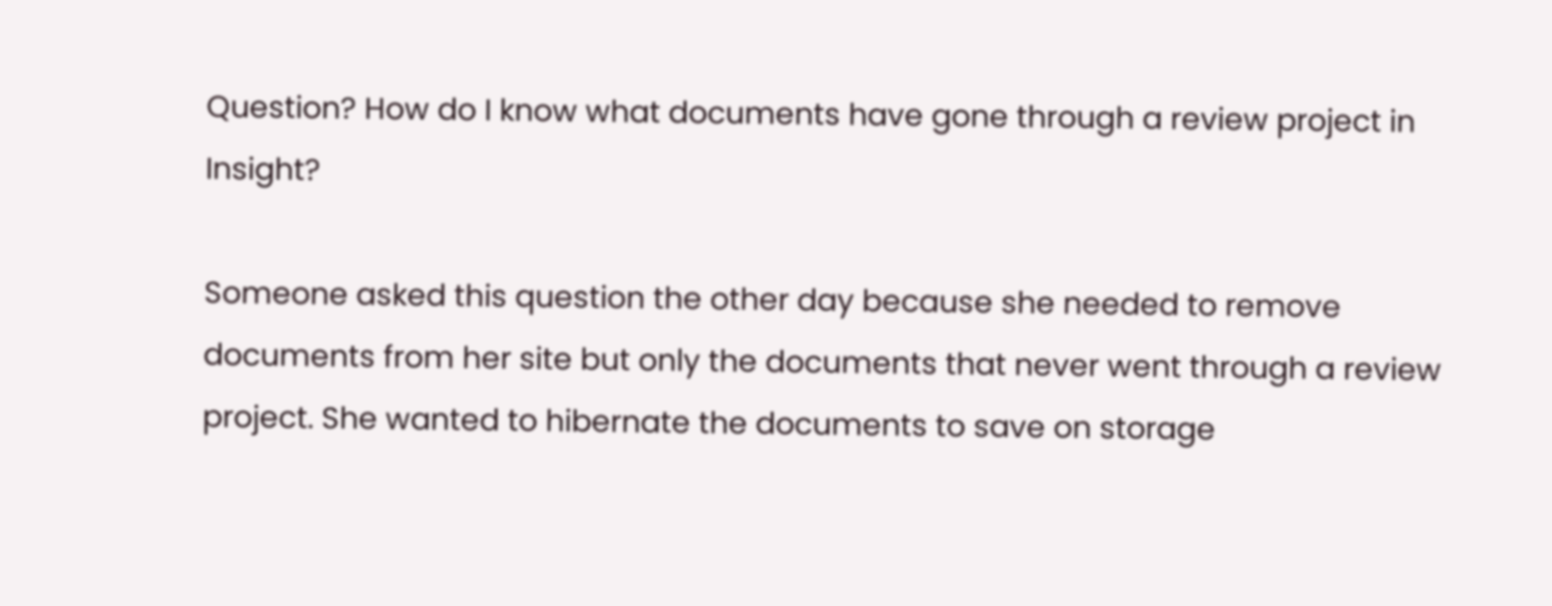Question? How do I know what documents have gone through a review project in Insight?

Someone asked this question the other day because she needed to remove documents from her site but only the documents that never went through a review project. She wanted to hibernate the documents to save on storage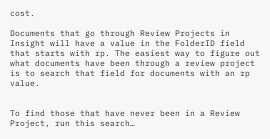cost.

Documents that go through Review Projects in Insight will have a value in the FolderID field that starts with rp. The easiest way to figure out what documents have been through a review project is to search that field for documents with an rp value.


To find those that have never been in a Review Project, run this search…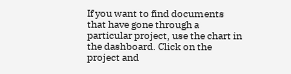If you want to find documents that have gone through a particular project, use the chart in the dashboard. Click on the project and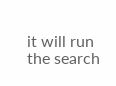it will run the search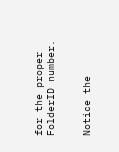for the proper FolderID number.


Notice the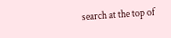search at the top of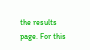the results page. For this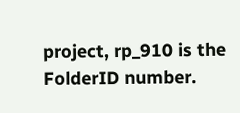project, rp_910 is the FolderID number.